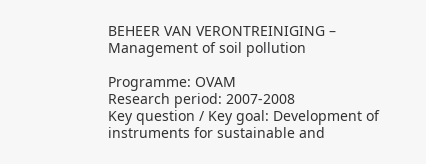BEHEER VAN VERONTREINIGING – Management of soil pollution

Programme: OVAM
Research period: 2007-2008
Key question / Key goal: Development of instruments for sustainable and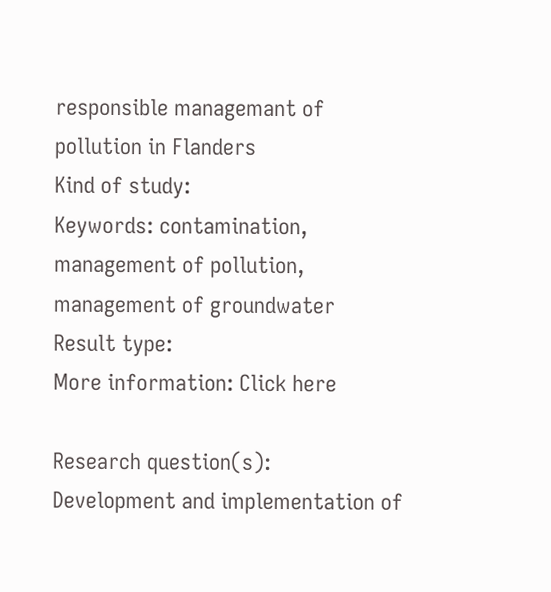responsible managemant of pollution in Flanders
Kind of study:
Keywords: contamination, management of pollution, management of groundwater
Result type:
More information: Click here

Research question(s):
Development and implementation of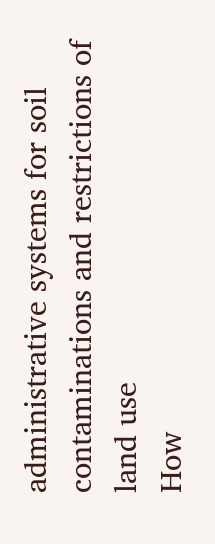administrative systems for soil contaminations and restrictions of land use
How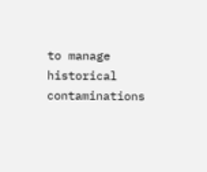to manage historical contaminations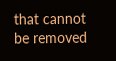that cannot be removed